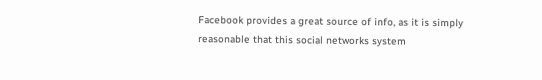Facebook provides a great source of info, as it is simply reasonable that this social networks system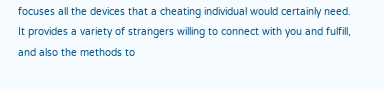focuses all the devices that a cheating individual would certainly need. It provides a variety of strangers willing to connect with you and fulfill, and also the methods to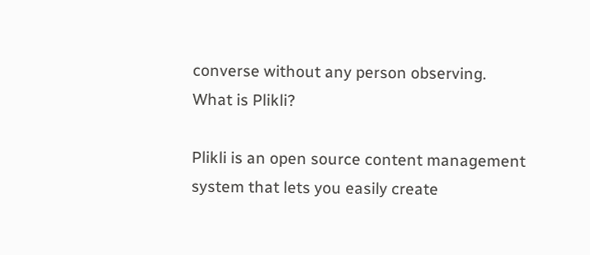converse without any person observing.
What is Plikli?

Plikli is an open source content management system that lets you easily create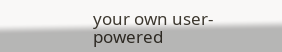your own user-powered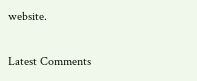website.

Latest Comments